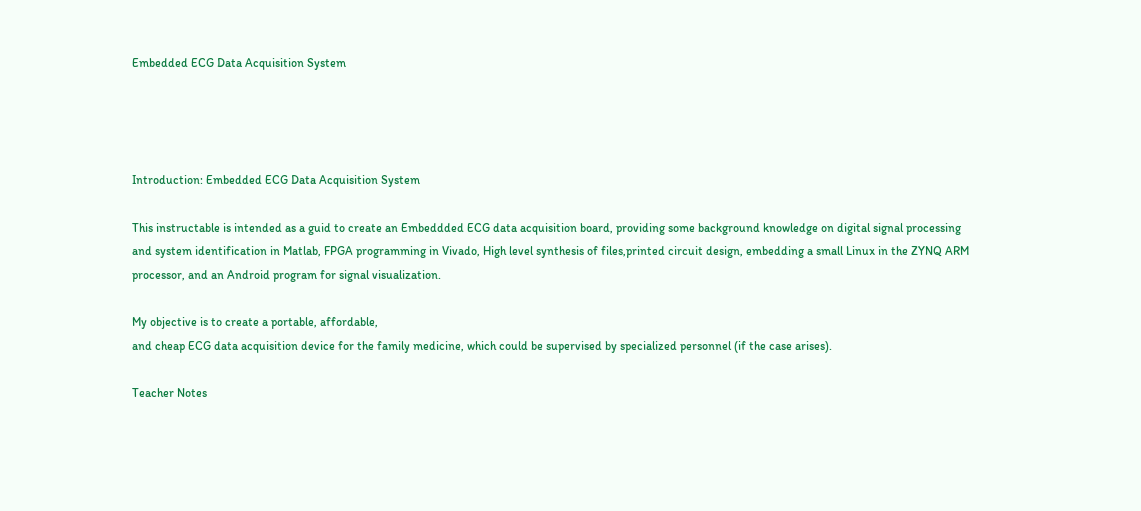Embedded ECG Data Acquisition System




Introduction: Embedded ECG Data Acquisition System

This instructable is intended as a guid to create an Embeddded ECG data acquisition board, providing some background knowledge on digital signal processing and system identification in Matlab, FPGA programming in Vivado, High level synthesis of files,printed circuit design, embedding a small Linux in the ZYNQ ARM processor, and an Android program for signal visualization.

My objective is to create a portable, affordable,
and cheap ECG data acquisition device for the family medicine, which could be supervised by specialized personnel (if the case arises).

Teacher Notes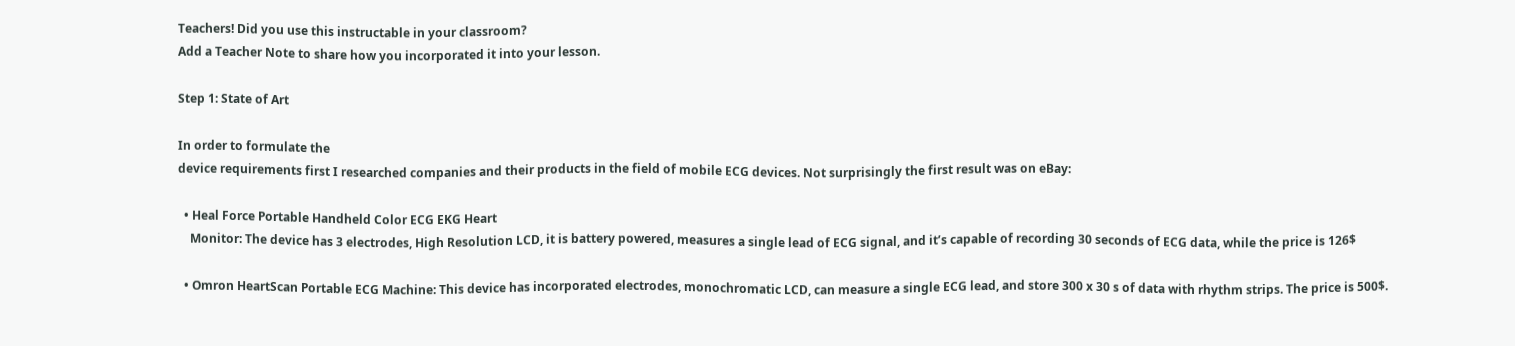Teachers! Did you use this instructable in your classroom?
Add a Teacher Note to share how you incorporated it into your lesson.

Step 1: State of Art

In order to formulate the
device requirements first I researched companies and their products in the field of mobile ECG devices. Not surprisingly the first result was on eBay:

  • Heal Force Portable Handheld Color ECG EKG Heart
    Monitor: The device has 3 electrodes, High Resolution LCD, it is battery powered, measures a single lead of ECG signal, and it’s capable of recording 30 seconds of ECG data, while the price is 126$

  • Omron HeartScan Portable ECG Machine: This device has incorporated electrodes, monochromatic LCD, can measure a single ECG lead, and store 300 x 30 s of data with rhythm strips. The price is 500$.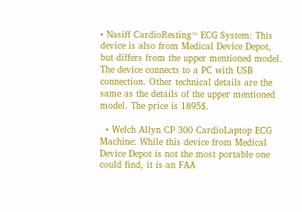• Nasiff CardioResting™ ECG System: This device is also from Medical Device Depot, but differs from the upper mentioned model. The device connects to a PC with USB connection. Other technical details are the same as the details of the upper mentioned model. The price is 1895$.

  • Welch Allyn CP 300 CardioLaptop ECG Machine: While this device from Medical Device Depot is not the most portable one could find, it is an FAA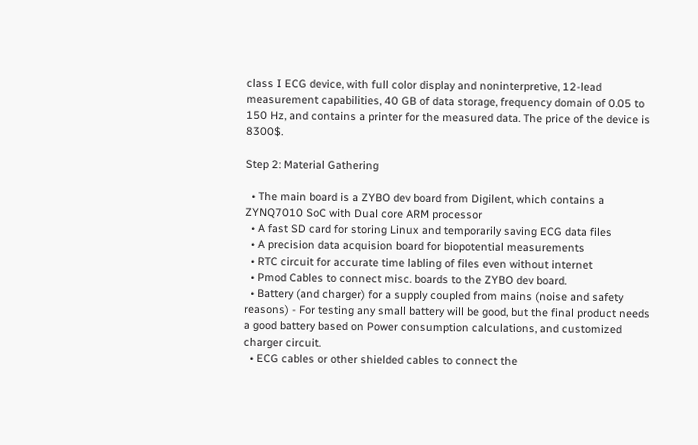class I ECG device, with full color display and noninterpretive, 12-lead measurement capabilities, 40 GB of data storage, frequency domain of 0.05 to 150 Hz, and contains a printer for the measured data. The price of the device is 8300$.

Step 2: Material Gathering

  • The main board is a ZYBO dev board from Digilent, which contains a ZYNQ7010 SoC with Dual core ARM processor
  • A fast SD card for storing Linux and temporarily saving ECG data files
  • A precision data acquision board for biopotential measurements
  • RTC circuit for accurate time labling of files even without internet
  • Pmod Cables to connect misc. boards to the ZYBO dev board.
  • Battery (and charger) for a supply coupled from mains (noise and safety reasons) - For testing any small battery will be good, but the final product needs a good battery based on Power consumption calculations, and customized charger circuit.
  • ECG cables or other shielded cables to connect the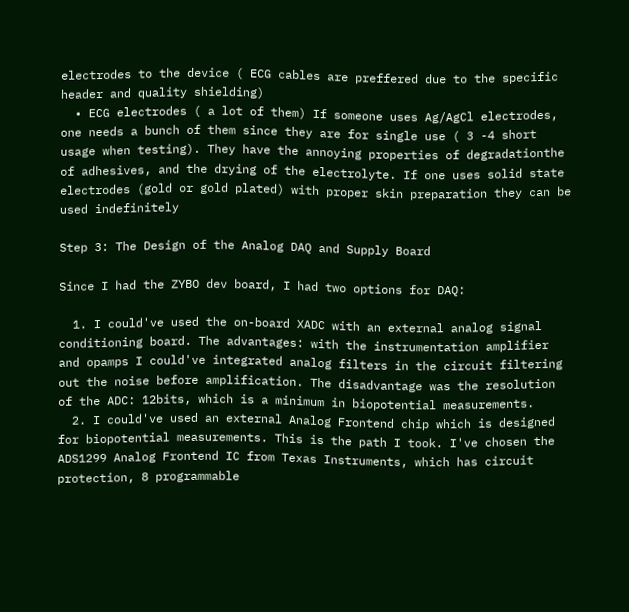electrodes to the device ( ECG cables are preffered due to the specific header and quality shielding)
  • ECG electrodes ( a lot of them) If someone uses Ag/AgCl electrodes, one needs a bunch of them since they are for single use ( 3 -4 short usage when testing). They have the annoying properties of degradationthe of adhesives, and the drying of the electrolyte. If one uses solid state electrodes (gold or gold plated) with proper skin preparation they can be used indefinitely

Step 3: The Design of the Analog DAQ and Supply Board

Since I had the ZYBO dev board, I had two options for DAQ:

  1. I could've used the on-board XADC with an external analog signal conditioning board. The advantages: with the instrumentation amplifier and opamps I could've integrated analog filters in the circuit filtering out the noise before amplification. The disadvantage was the resolution of the ADC: 12bits, which is a minimum in biopotential measurements.
  2. I could've used an external Analog Frontend chip which is designed for biopotential measurements. This is the path I took. I've chosen the ADS1299 Analog Frontend IC from Texas Instruments, which has circuit protection, 8 programmable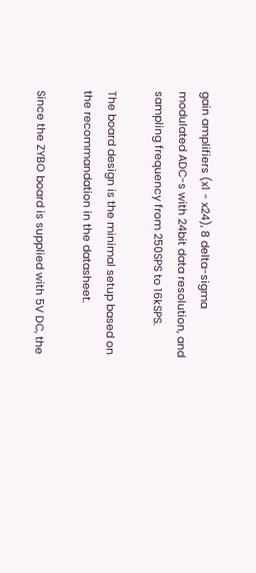gain amplifiers (x1 - x24), 8 delta-sigma modulated ADC-s with 24bit data resolution, and sampling frequency from 250SPS to 16kSPS.

The board design is the minimal setup based on the recommandation in the datasheet.

Since the ZYBO board is supplied with 5V DC, the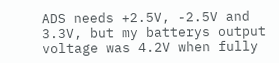ADS needs +2.5V, -2.5V and 3.3V, but my batterys output voltage was 4.2V when fully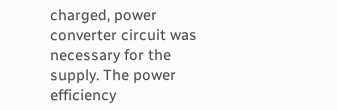charged, power converter circuit was necessary for the supply. The power efficiency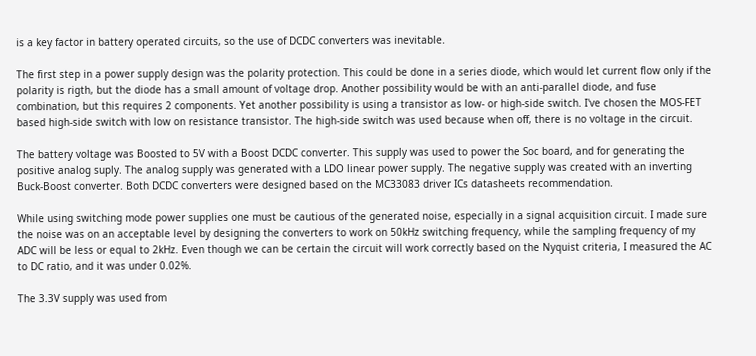is a key factor in battery operated circuits, so the use of DCDC converters was inevitable.

The first step in a power supply design was the polarity protection. This could be done in a series diode, which would let current flow only if the polarity is rigth, but the diode has a small amount of voltage drop. Another possibility would be with an anti-parallel diode, and fuse combination, but this requires 2 components. Yet another possibility is using a transistor as low- or high-side switch. I've chosen the MOS-FET based high-side switch with low on resistance transistor. The high-side switch was used because when off, there is no voltage in the circuit.

The battery voltage was Boosted to 5V with a Boost DCDC converter. This supply was used to power the Soc board, and for generating the positive analog suply. The analog supply was generated with a LDO linear power supply. The negative supply was created with an inverting Buck-Boost converter. Both DCDC converters were designed based on the MC33083 driver ICs datasheets recommendation.

While using switching mode power supplies one must be cautious of the generated noise, especially in a signal acquisition circuit. I made sure the noise was on an acceptable level by designing the converters to work on 50kHz switching frequency, while the sampling frequency of my ADC will be less or equal to 2kHz. Even though we can be certain the circuit will work correctly based on the Nyquist criteria, I measured the AC to DC ratio, and it was under 0.02%.

The 3.3V supply was used from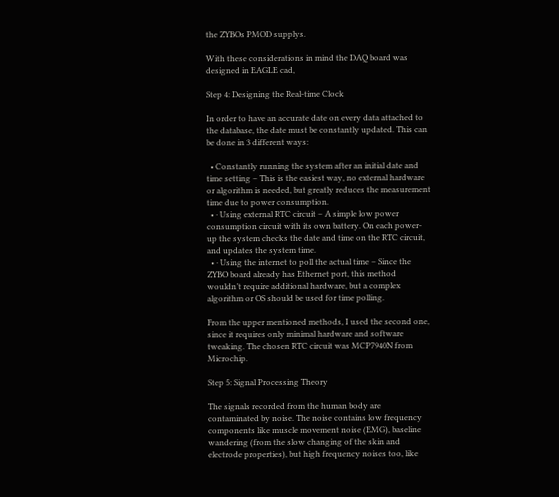the ZYBOs PMOD supplys.

With these considerations in mind the DAQ board was designed in EAGLE cad,

Step 4: Designing the Real-time Clock

In order to have an accurate date on every data attached to the database, the date must be constantly updated. This can be done in 3 different ways:

  • Constantly running the system after an initial date and time setting – This is the easiest way, no external hardware or algorithm is needed, but greatly reduces the measurement time due to power consumption.
  • · Using external RTC circuit – A simple low power consumption circuit with its own battery. On each power-up the system checks the date and time on the RTC circuit, and updates the system time.
  • · Using the internet to poll the actual time – Since the ZYBO board already has Ethernet port, this method wouldn’t require additional hardware, but a complex algorithm or OS should be used for time polling.

From the upper mentioned methods, I used the second one, since it requires only minimal hardware and software tweaking. The chosen RTC circuit was MCP7940N from Microchip.

Step 5: Signal Processing Theory

The signals recorded from the human body are contaminated by noise. The noise contains low frequency components like muscle movement noise (EMG), baseline wandering (from the slow changing of the skin and electrode properties), but high frequency noises too, like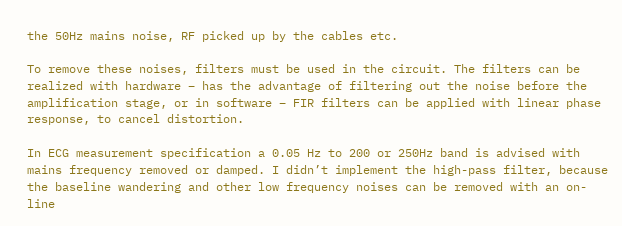the 50Hz mains noise, RF picked up by the cables etc.

To remove these noises, filters must be used in the circuit. The filters can be realized with hardware – has the advantage of filtering out the noise before the amplification stage, or in software – FIR filters can be applied with linear phase response, to cancel distortion.

In ECG measurement specification a 0.05 Hz to 200 or 250Hz band is advised with mains frequency removed or damped. I didn’t implement the high-pass filter, because the baseline wandering and other low frequency noises can be removed with an on-line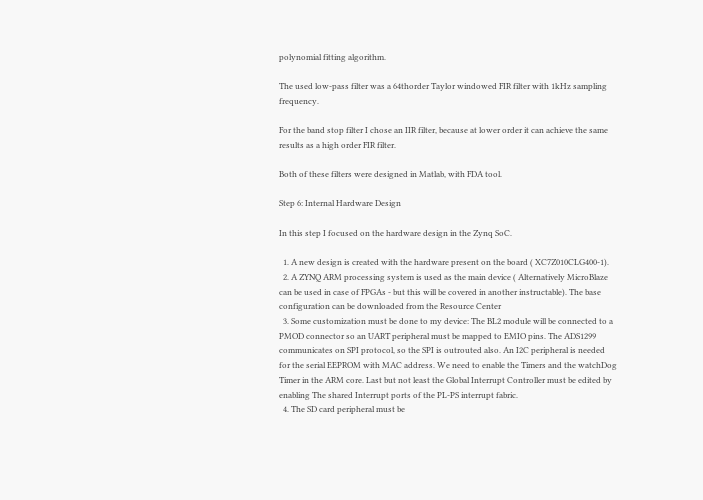polynomial fitting algorithm.

The used low-pass filter was a 64thorder Taylor windowed FIR filter with 1kHz sampling frequency.

For the band stop filter I chose an IIR filter, because at lower order it can achieve the same results as a high order FIR filter.

Both of these filters were designed in Matlab, with FDA tool.

Step 6: Internal Hardware Design

In this step I focused on the hardware design in the Zynq SoC.

  1. A new design is created with the hardware present on the board ( XC7Z010CLG400-1).
  2. A ZYNQ ARM processing system is used as the main device ( Alternatively MicroBlaze can be used in case of FPGAs - but this will be covered in another instructable). The base configuration can be downloaded from the Resource Center
  3. Some customization must be done to my device: The BL2 module will be connected to a PMOD connector so an UART peripheral must be mapped to EMIO pins. The ADS1299 communicates on SPI protocol, so the SPI is outrouted also. An I2C peripheral is needed for the serial EEPROM with MAC address. We need to enable the Timers and the watchDog Timer in the ARM core. Last but not least the Global Interrupt Controller must be edited by enabling The shared Interrupt ports of the PL-PS interrupt fabric.
  4. The SD card peripheral must be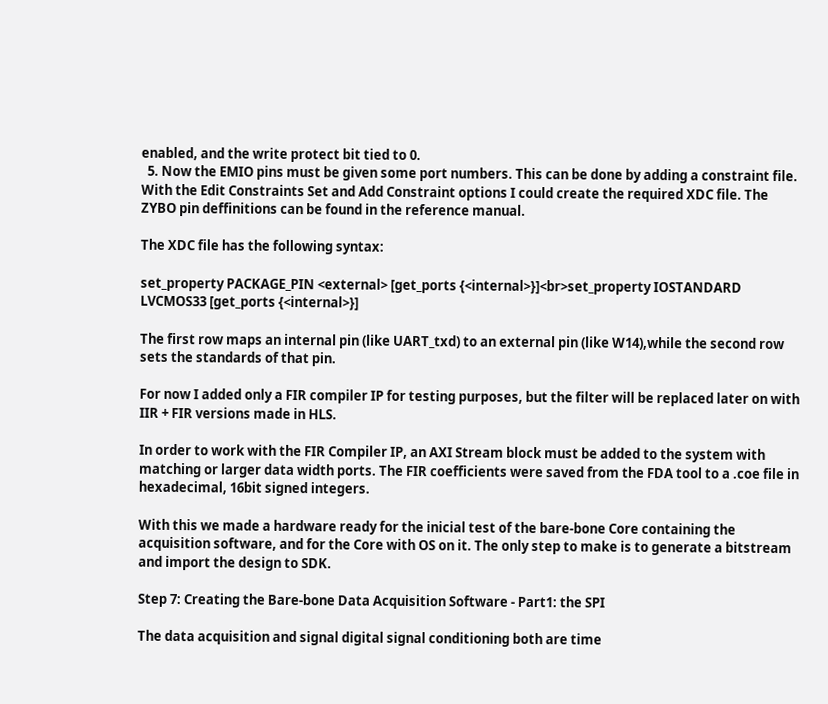enabled, and the write protect bit tied to 0.
  5. Now the EMIO pins must be given some port numbers. This can be done by adding a constraint file. With the Edit Constraints Set and Add Constraint options I could create the required XDC file. The ZYBO pin deffinitions can be found in the reference manual.

The XDC file has the following syntax:

set_property PACKAGE_PIN <external> [get_ports {<internal>}]<br>set_property IOSTANDARD LVCMOS33 [get_ports {<internal>}]

The first row maps an internal pin (like UART_txd) to an external pin (like W14),while the second row sets the standards of that pin.

For now I added only a FIR compiler IP for testing purposes, but the filter will be replaced later on with IIR + FIR versions made in HLS.

In order to work with the FIR Compiler IP, an AXI Stream block must be added to the system with matching or larger data width ports. The FIR coefficients were saved from the FDA tool to a .coe file in hexadecimal, 16bit signed integers.

With this we made a hardware ready for the inicial test of the bare-bone Core containing the acquisition software, and for the Core with OS on it. The only step to make is to generate a bitstream and import the design to SDK.

Step 7: Creating the Bare-bone Data Acquisition Software - Part1: the SPI

The data acquisition and signal digital signal conditioning both are time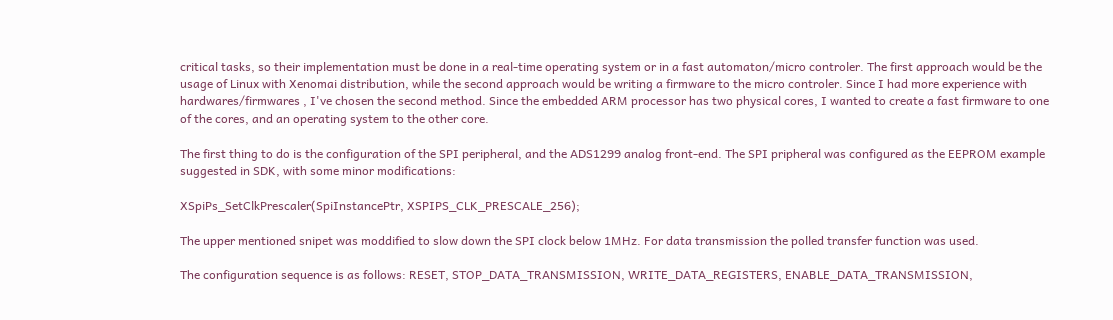critical tasks, so their implementation must be done in a real-time operating system or in a fast automaton/micro controler. The first approach would be the usage of Linux with Xenomai distribution, while the second approach would be writing a firmware to the micro controler. Since I had more experience with hardwares/firmwares , I've chosen the second method. Since the embedded ARM processor has two physical cores, I wanted to create a fast firmware to one of the cores, and an operating system to the other core.

The first thing to do is the configuration of the SPI peripheral, and the ADS1299 analog front-end. The SPI pripheral was configured as the EEPROM example suggested in SDK, with some minor modifications:

XSpiPs_SetClkPrescaler(SpiInstancePtr, XSPIPS_CLK_PRESCALE_256);

The upper mentioned snipet was moddified to slow down the SPI clock below 1MHz. For data transmission the polled transfer function was used.

The configuration sequence is as follows: RESET, STOP_DATA_TRANSMISSION, WRITE_DATA_REGISTERS, ENABLE_DATA_TRANSMISSION,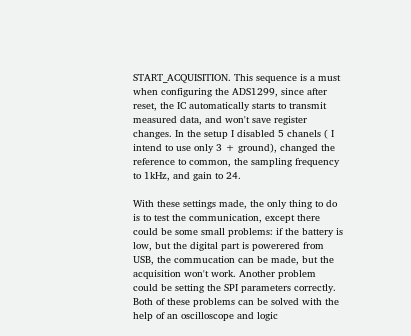START_ACQUISITION. This sequence is a must when configuring the ADS1299, since after reset, the IC automatically starts to transmit measured data, and won't save register changes. In the setup I disabled 5 chanels ( I intend to use only 3 + ground), changed the reference to common, the sampling frequency to 1kHz, and gain to 24.

With these settings made, the only thing to do is to test the communication, except there could be some small problems: if the battery is low, but the digital part is powerered from USB, the commucation can be made, but the acquisition won't work. Another problem could be setting the SPI parameters correctly. Both of these problems can be solved with the help of an oscilloscope and logic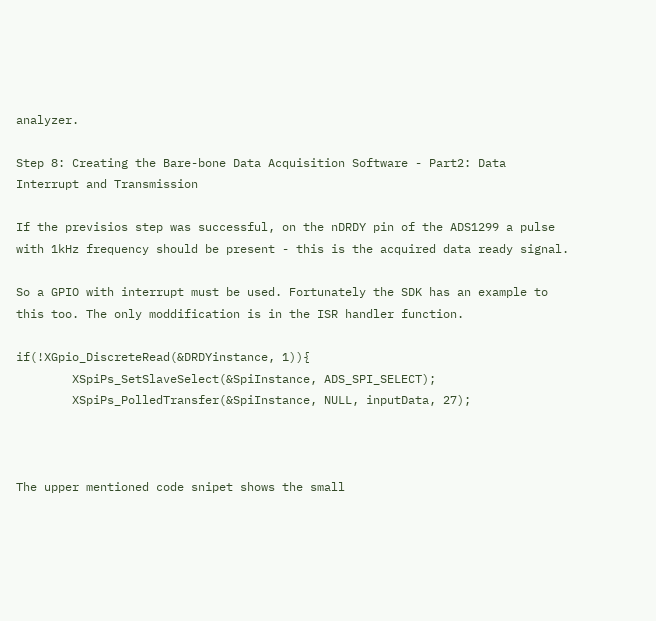analyzer.

Step 8: Creating the Bare-bone Data Acquisition Software - Part2: Data Interrupt and Transmission

If the previsios step was successful, on the nDRDY pin of the ADS1299 a pulse with 1kHz frequency should be present - this is the acquired data ready signal.

So a GPIO with interrupt must be used. Fortunately the SDK has an example to this too. The only moddification is in the ISR handler function.

if(!XGpio_DiscreteRead(&DRDYinstance, 1)){
        XSpiPs_SetSlaveSelect(&SpiInstance, ADS_SPI_SELECT);
        XSpiPs_PolledTransfer(&SpiInstance, NULL, inputData, 27);



The upper mentioned code snipet shows the small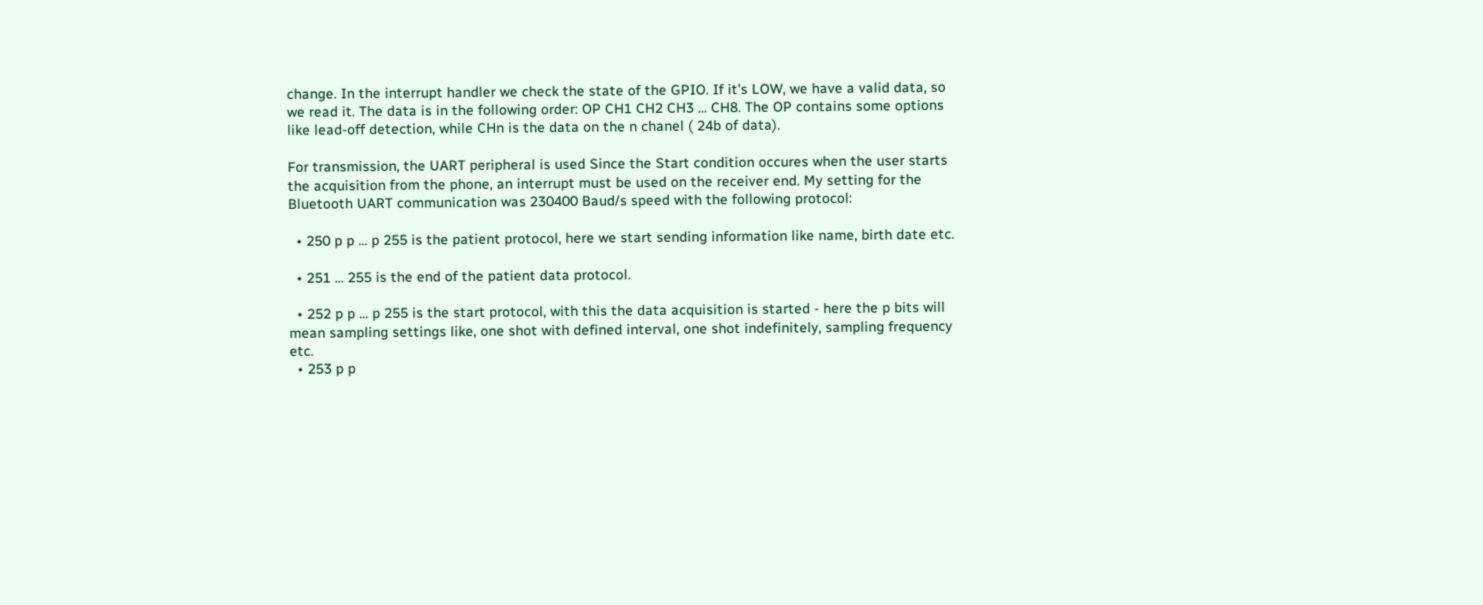change. In the interrupt handler we check the state of the GPIO. If it's LOW, we have a valid data, so we read it. The data is in the following order: OP CH1 CH2 CH3 ... CH8. The OP contains some options like lead-off detection, while CHn is the data on the n chanel ( 24b of data).

For transmission, the UART peripheral is used Since the Start condition occures when the user starts the acquisition from the phone, an interrupt must be used on the receiver end. My setting for the Bluetooth UART communication was 230400 Baud/s speed with the following protocol:

  • 250 p p ... p 255 is the patient protocol, here we start sending information like name, birth date etc.

  • 251 ... 255 is the end of the patient data protocol.

  • 252 p p ... p 255 is the start protocol, with this the data acquisition is started - here the p bits will mean sampling settings like, one shot with defined interval, one shot indefinitely, sampling frequency etc.
  • 253 p p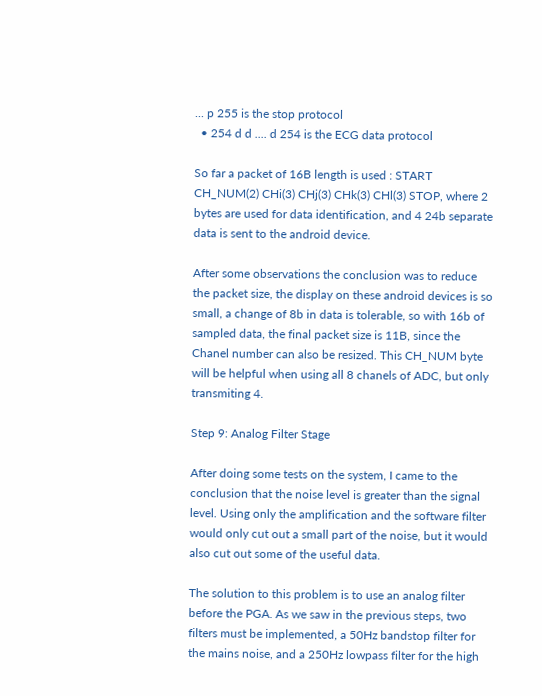... p 255 is the stop protocol
  • 254 d d .... d 254 is the ECG data protocol

So far a packet of 16B length is used : START CH_NUM(2) CHi(3) CHj(3) CHk(3) CHl(3) STOP, where 2 bytes are used for data identification, and 4 24b separate data is sent to the android device.

After some observations the conclusion was to reduce the packet size, the display on these android devices is so small, a change of 8b in data is tolerable, so with 16b of sampled data, the final packet size is 11B, since the Chanel number can also be resized. This CH_NUM byte will be helpful when using all 8 chanels of ADC, but only transmiting 4.

Step 9: Analog Filter Stage

After doing some tests on the system, I came to the conclusion that the noise level is greater than the signal level. Using only the amplification and the software filter would only cut out a small part of the noise, but it would also cut out some of the useful data.

The solution to this problem is to use an analog filter before the PGA. As we saw in the previous steps, two filters must be implemented, a 50Hz bandstop filter for the mains noise, and a 250Hz lowpass filter for the high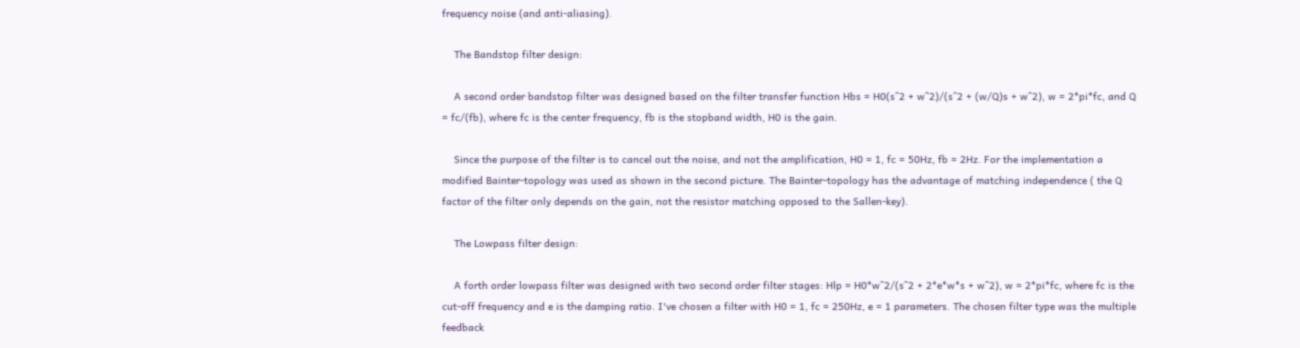frequency noise (and anti-aliasing).

    The Bandstop filter design:

    A second order bandstop filter was designed based on the filter transfer function Hbs = H0(s^2 + w^2)/(s^2 + (w/Q)s + w^2), w = 2*pi*fc, and Q = fc/(fb), where fc is the center frequency, fb is the stopband width, H0 is the gain.

    Since the purpose of the filter is to cancel out the noise, and not the amplification, H0 = 1, fc = 50Hz, fb = 2Hz. For the implementation a modified Bainter-topology was used as shown in the second picture. The Bainter-topology has the advantage of matching independence ( the Q factor of the filter only depends on the gain, not the resistor matching opposed to the Sallen-key).

    The Lowpass filter design:

    A forth order lowpass filter was designed with two second order filter stages: Hlp = H0*w^2/(s^2 + 2*e*w*s + w^2), w = 2*pi*fc, where fc is the cut-off frequency and e is the damping ratio. I've chosen a filter with H0 = 1, fc = 250Hz, e = 1 parameters. The chosen filter type was the multiple feedback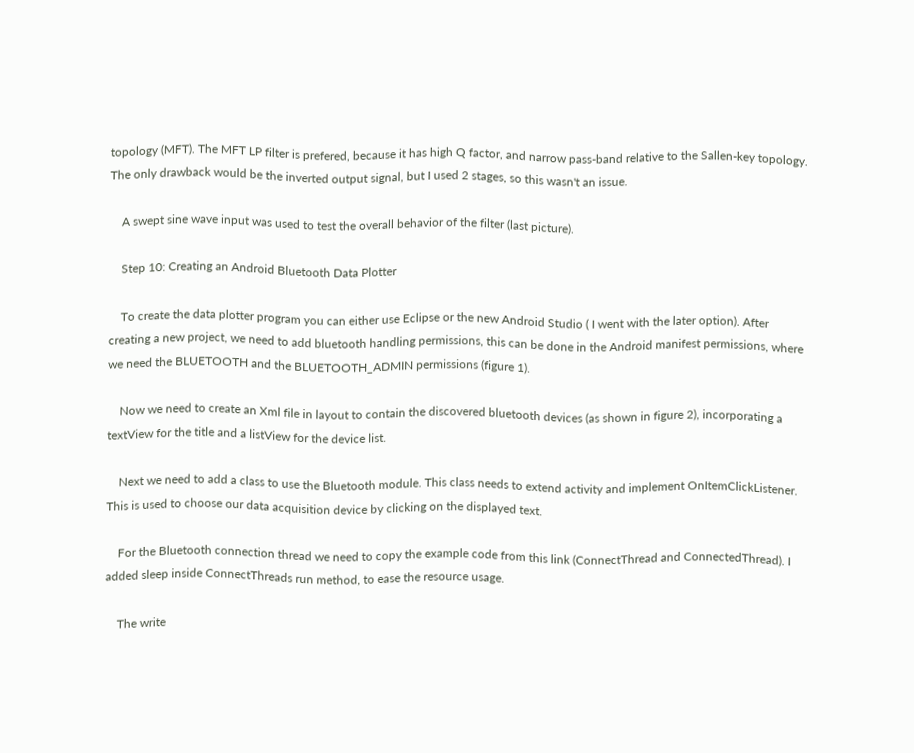topology (MFT). The MFT LP filter is prefered, because it has high Q factor, and narrow pass-band relative to the Sallen-key topology. The only drawback would be the inverted output signal, but I used 2 stages, so this wasn't an issue.

    A swept sine wave input was used to test the overall behavior of the filter (last picture).

    Step 10: Creating an Android Bluetooth Data Plotter

    To create the data plotter program you can either use Eclipse or the new Android Studio ( I went with the later option). After creating a new project, we need to add bluetooth handling permissions, this can be done in the Android manifest permissions, where we need the BLUETOOTH and the BLUETOOTH_ADMIN permissions (figure 1).

    Now we need to create an Xml file in layout to contain the discovered bluetooth devices (as shown in figure 2), incorporating a textView for the title and a listView for the device list.

    Next we need to add a class to use the Bluetooth module. This class needs to extend activity and implement OnItemClickListener. This is used to choose our data acquisition device by clicking on the displayed text.

    For the Bluetooth connection thread we need to copy the example code from this link (ConnectThread and ConnectedThread). I added sleep inside ConnectThreads run method, to ease the resource usage.

    The write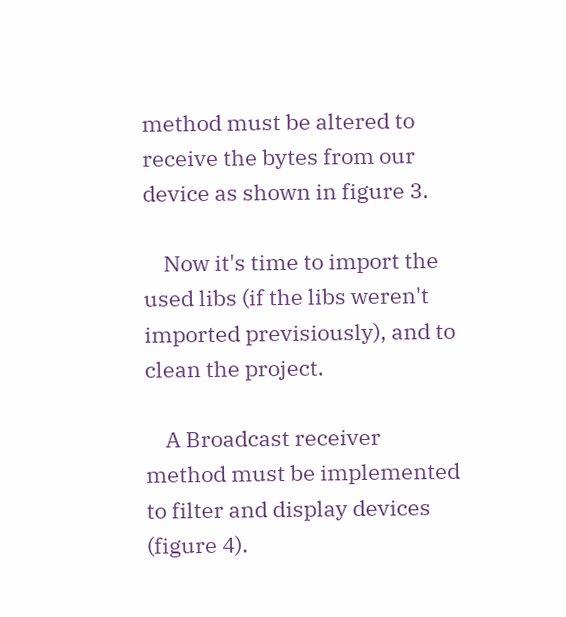method must be altered to receive the bytes from our device as shown in figure 3.

    Now it's time to import the used libs (if the libs weren't imported previsiously), and to clean the project.

    A Broadcast receiver method must be implemented to filter and display devices (figure 4).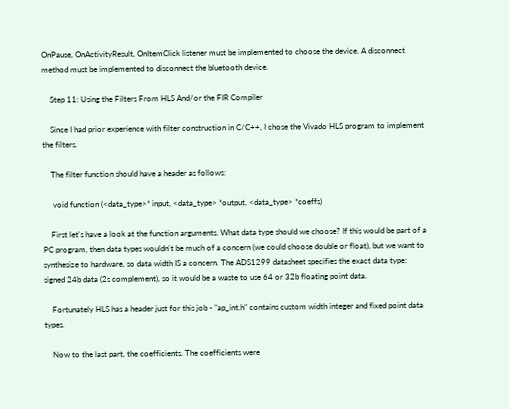OnPause, OnActivityResult, OnItemClick listener must be implemented to choose the device. A disconnect method must be implemented to disconnect the bluetooth device.

    Step 11: Using the Filters From HLS And/or the FIR Compiler

    Since I had prior experience with filter construction in C/C++, I chose the Vivado HLS program to implement the filters.

    The filter function should have a header as follows:

     void function (<data_type>* input, <data_type> *output, <data_type> *coeffs)

    First let's have a look at the function arguments. What data type should we choose? If this would be part of a PC program, then data types wouldn't be much of a concern (we could choose double or float), but we want to synthesize to hardware, so data width IS a concern. The ADS1299 datasheet specifies the exact data type: signed 24b data (2s complement), so it would be a waste to use 64 or 32b floating point data.

    Fortunately HLS has a header just for this job - "ap_int.h" contains custom width integer and fixed point data types.

    Now to the last part, the coefficients. The coefficients were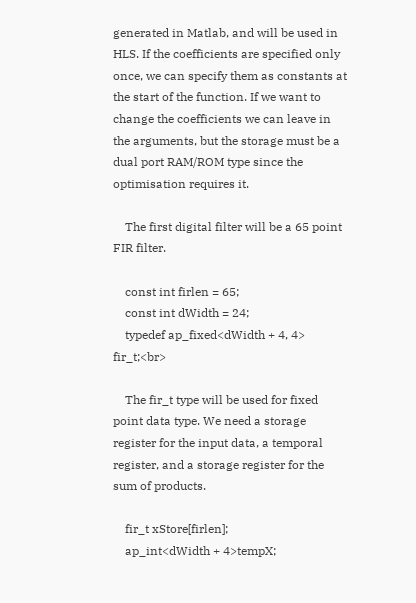generated in Matlab, and will be used in HLS. If the coefficients are specified only once, we can specify them as constants at the start of the function. If we want to change the coefficients we can leave in the arguments, but the storage must be a dual port RAM/ROM type since the optimisation requires it.

    The first digital filter will be a 65 point FIR filter.

    const int firlen = 65;
    const int dWidth = 24;
    typedef ap_fixed<dWidth + 4, 4> fir_t;<br>

    The fir_t type will be used for fixed point data type. We need a storage register for the input data, a temporal register, and a storage register for the sum of products.

    fir_t xStore[firlen];
    ap_int<dWidth + 4>tempX;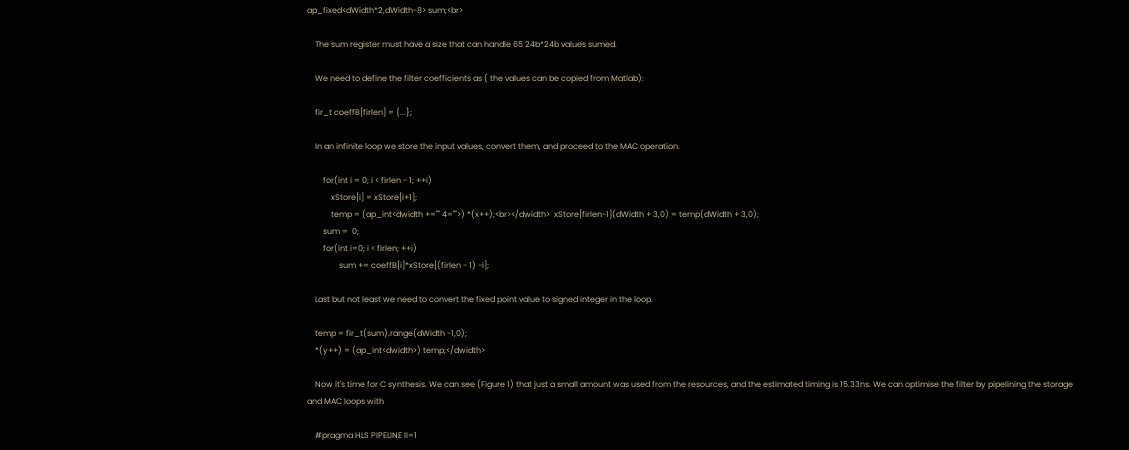ap_fixed<dWidth*2,dWidth-8> sum;<br>

    The sum register must have a size that can handle 65 24b*24b values sumed.

    We need to define the filter coefficients as ( the values can be copied from Matlab):

    fir_t coeffB[firlen] = {...};

    In an infinite loop we store the input values, convert them, and proceed to the MAC operation.

        for(int i = 0; i < firlen - 1; ++i)
            xStore[i] = xStore[i+1];
            temp = (ap_int<dwidth +="" 4="">) *(x++);<br></dwidth>  xStore[firlen-1](dWidth + 3,0) = temp(dWidth + 3,0);
        sum =  0;
        for(int i=0; i < firlen; ++i)
                sum += coeffB[i]*xStore[(firlen - 1) -i];

    Last but not least we need to convert the fixed point value to signed integer in the loop.

    temp = fir_t(sum).range(dWidth -1,0);
    *(y++) = (ap_int<dwidth>) temp;</dwidth>

    Now it's time for C synthesis. We can see (Figure 1) that just a small amount was used from the resources, and the estimated timing is 15.33ns. We can optimise the filter by pipelining the storage and MAC loops with

    #pragma HLS PIPELINE II=1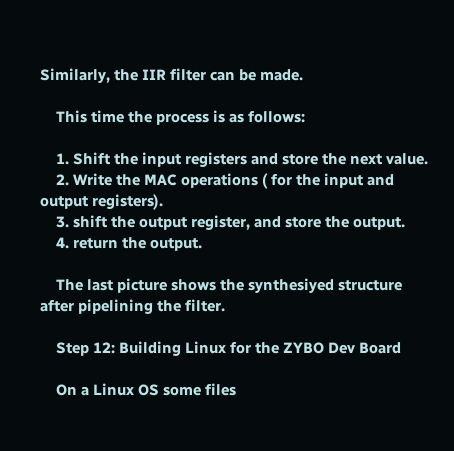Similarly, the IIR filter can be made.

    This time the process is as follows:

    1. Shift the input registers and store the next value.
    2. Write the MAC operations ( for the input and output registers).
    3. shift the output register, and store the output.
    4. return the output.

    The last picture shows the synthesiyed structure after pipelining the filter.

    Step 12: Building Linux for the ZYBO Dev Board

    On a Linux OS some files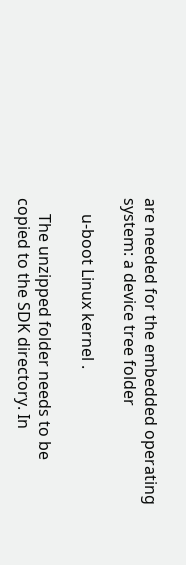are needed for the embedded operating system: a device tree folder

    u-boot Linux kernel .

    The unzipped folder needs to be copied to the SDK directory. In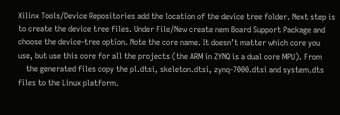Xilinx Tools/Device Repositories add the location of the device tree folder. Next step is to create the device tree files. Under File/New create nem Board Support Package and choose the device-tree option. Note the core name. It doesn’t matter which core you use, but use this core for all the projects (the ARM in ZYNQ is a dual core MPU). From
    the generated files copy the pl.dtsi, skeleton.dtsi, zynq-7000.dtsi and system.dts files to the Linux platform.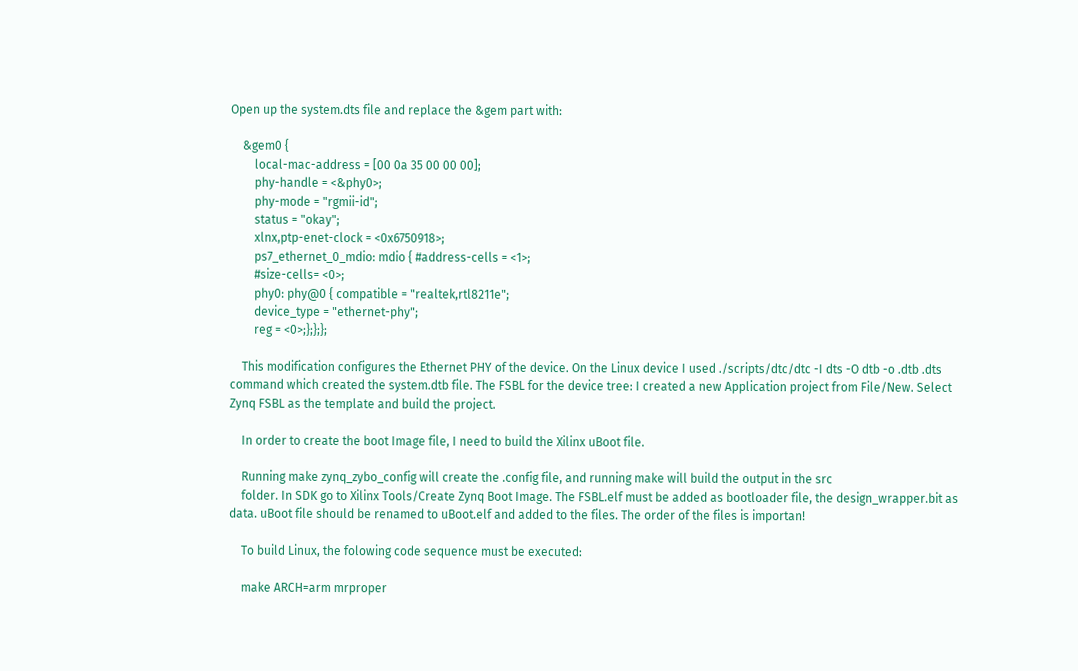Open up the system.dts file and replace the &gem part with:

    &gem0 {
        local-mac-address = [00 0a 35 00 00 00];
        phy-handle = <&phy0>;
        phy-mode = "rgmii-id";
        status = "okay";
        xlnx,ptp-enet-clock = <0x6750918>;
        ps7_ethernet_0_mdio: mdio { #address-cells = <1>;
        #size-cells= <0>;
        phy0: phy@0 { compatible = "realtek,rtl8211e";
        device_type = "ethernet-phy";
        reg = <0>;};};};

    This modification configures the Ethernet PHY of the device. On the Linux device I used ./scripts/dtc/dtc -I dts -O dtb -o .dtb .dts command which created the system.dtb file. The FSBL for the device tree: I created a new Application project from File/New. Select Zynq FSBL as the template and build the project.

    In order to create the boot Image file, I need to build the Xilinx uBoot file.

    Running make zynq_zybo_config will create the .config file, and running make will build the output in the src
    folder. In SDK go to Xilinx Tools/Create Zynq Boot Image. The FSBL.elf must be added as bootloader file, the design_wrapper.bit as data. uBoot file should be renamed to uBoot.elf and added to the files. The order of the files is importan!

    To build Linux, the folowing code sequence must be executed:

    make ARCH=arm mrproper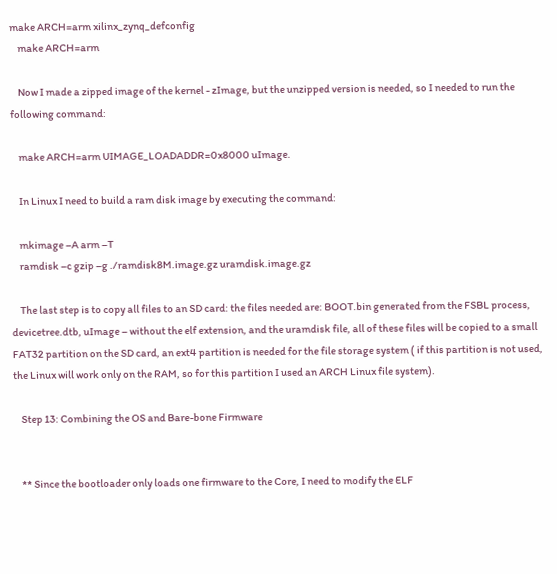make ARCH=arm xilinx_zynq_defconfig
    make ARCH=arm

    Now I made a zipped image of the kernel - zImage, but the unzipped version is needed, so I needed to run the following command:

    make ARCH=arm UIMAGE_LOADADDR=0x8000 uImage.

    In Linux I need to build a ram disk image by executing the command:

    mkimage –A arm –T
    ramdisk –c gzip –g ./ramdisk8M.image.gz uramdisk.image.gz

    The last step is to copy all files to an SD card: the files needed are: BOOT.bin generated from the FSBL process, devicetree.dtb, uImage – without the elf extension, and the uramdisk file, all of these files will be copied to a small FAT32 partition on the SD card, an ext4 partition is needed for the file storage system ( if this partition is not used, the Linux will work only on the RAM, so for this partition I used an ARCH Linux file system).

    Step 13: Combining the OS and Bare-bone Firmware


    ** Since the bootloader only loads one firmware to the Core, I need to modify the ELF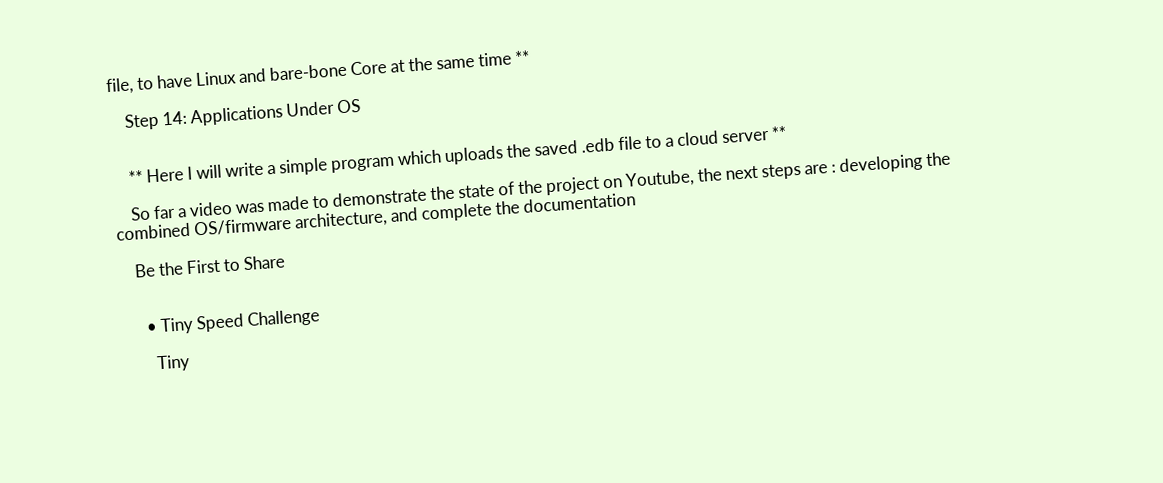file, to have Linux and bare-bone Core at the same time **

    Step 14: Applications Under OS


    ** Here I will write a simple program which uploads the saved .edb file to a cloud server **

    So far a video was made to demonstrate the state of the project on Youtube, the next steps are : developing the combined OS/firmware architecture, and complete the documentation

    Be the First to Share


      • Tiny Speed Challenge

        Tiny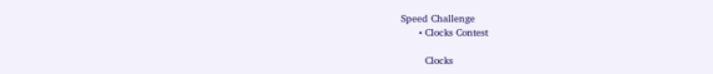Speed Challenge
      • Clocks Contest

        Clocks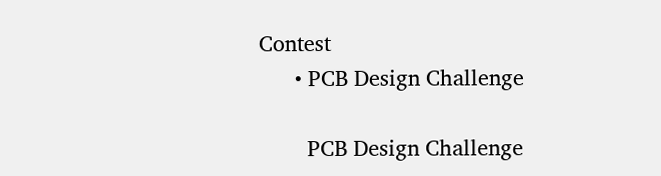Contest
      • PCB Design Challenge

        PCB Design Challenge